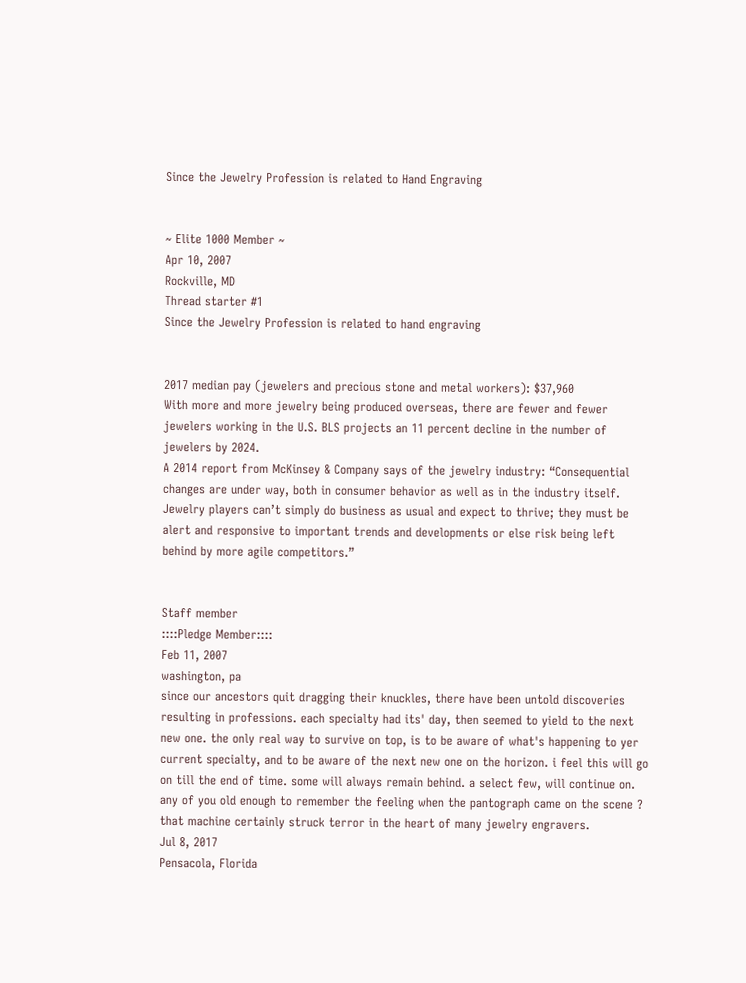Since the Jewelry Profession is related to Hand Engraving


~ Elite 1000 Member ~
Apr 10, 2007
Rockville, MD
Thread starter #1
Since the Jewelry Profession is related to hand engraving


2017 median pay (jewelers and precious stone and metal workers): $37,960
With more and more jewelry being produced overseas, there are fewer and fewer jewelers working in the U.S. BLS projects an 11 percent decline in the number of jewelers by 2024.
A 2014 report from McKinsey & Company says of the jewelry industry: “Consequential changes are under way, both in consumer behavior as well as in the industry itself. Jewelry players can’t simply do business as usual and expect to thrive; they must be alert and responsive to important trends and developments or else risk being left behind by more agile competitors.”


Staff member
::::Pledge Member::::
Feb 11, 2007
washington, pa
since our ancestors quit dragging their knuckles, there have been untold discoveries resulting in professions. each specialty had its' day, then seemed to yield to the next new one. the only real way to survive on top, is to be aware of what's happening to yer current specialty, and to be aware of the next new one on the horizon. i feel this will go on till the end of time. some will always remain behind. a select few, will continue on.
any of you old enough to remember the feeling when the pantograph came on the scene ? that machine certainly struck terror in the heart of many jewelry engravers.
Jul 8, 2017
Pensacola, Florida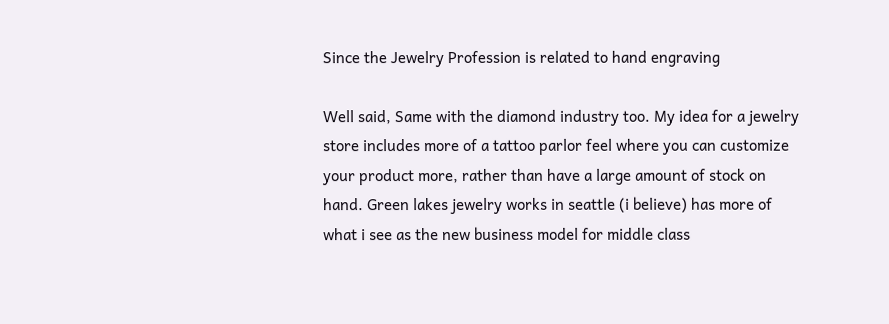Since the Jewelry Profession is related to hand engraving

Well said, Same with the diamond industry too. My idea for a jewelry store includes more of a tattoo parlor feel where you can customize your product more, rather than have a large amount of stock on hand. Green lakes jewelry works in seattle (i believe) has more of what i see as the new business model for middle class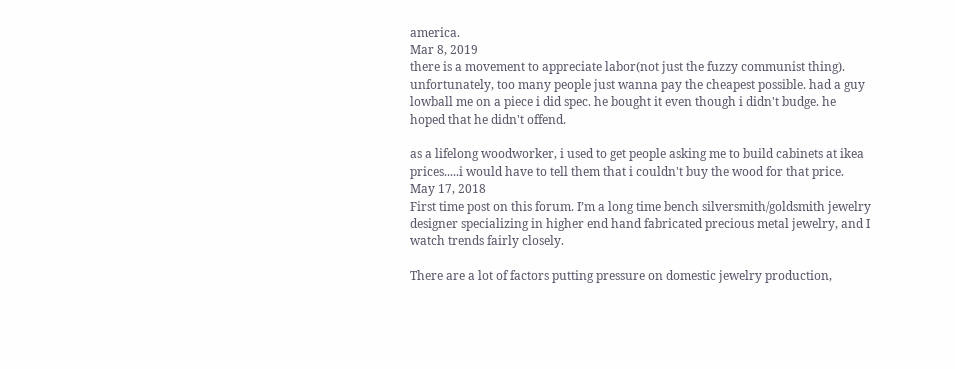america.
Mar 8, 2019
there is a movement to appreciate labor(not just the fuzzy communist thing). unfortunately, too many people just wanna pay the cheapest possible. had a guy lowball me on a piece i did spec. he bought it even though i didn't budge. he hoped that he didn't offend.

as a lifelong woodworker, i used to get people asking me to build cabinets at ikea prices.....i would have to tell them that i couldn't buy the wood for that price.
May 17, 2018
First time post on this forum. I’m a long time bench silversmith/goldsmith jewelry designer specializing in higher end hand fabricated precious metal jewelry, and I watch trends fairly closely.

There are a lot of factors putting pressure on domestic jewelry production,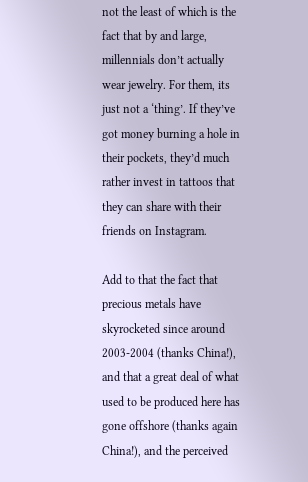not the least of which is the fact that by and large, millennials don’t actually wear jewelry. For them, its just not a ‘thing’. If they’ve got money burning a hole in their pockets, they’d much rather invest in tattoos that they can share with their friends on Instagram.

Add to that the fact that precious metals have skyrocketed since around 2003-2004 (thanks China!), and that a great deal of what used to be produced here has gone offshore (thanks again China!), and the perceived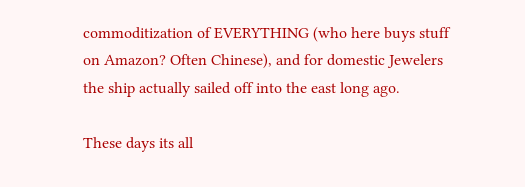commoditization of EVERYTHING (who here buys stuff on Amazon? Often Chinese), and for domestic Jewelers the ship actually sailed off into the east long ago.

These days its all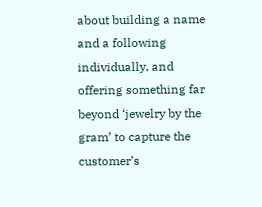about building a name and a following individually, and offering something far beyond ‘jewelry by the gram’ to capture the customer’s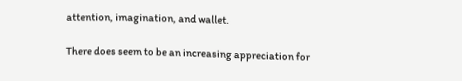attention, imagination, and wallet.

There does seem to be an increasing appreciation for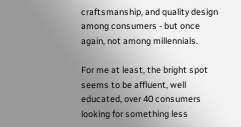craftsmanship, and quality design among consumers - but once again, not among millennials.

For me at least, the bright spot seems to be affluent, well educated, over 40 consumers looking for something less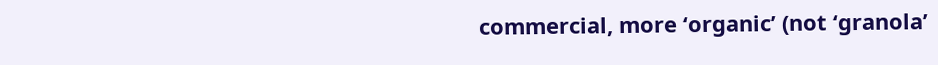commercial, more ‘organic’ (not ‘granola’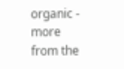organic - more from the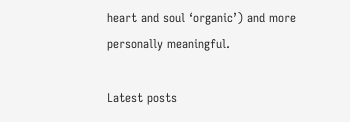heart and soul ‘organic’) and more personally meaningful.

Latest posts